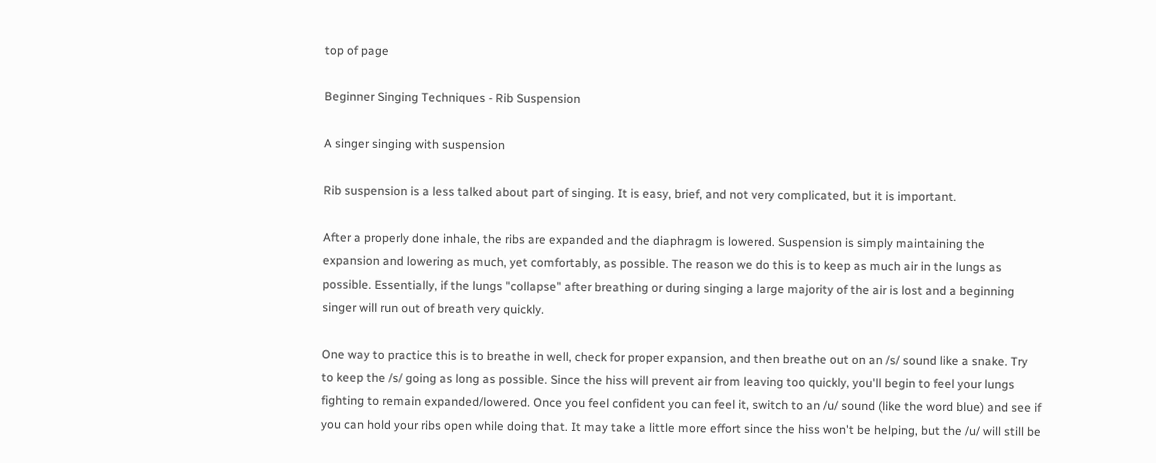top of page

Beginner Singing Techniques - Rib Suspension

A singer singing with suspension

Rib suspension is a less talked about part of singing. It is easy, brief, and not very complicated, but it is important.

After a properly done inhale, the ribs are expanded and the diaphragm is lowered. Suspension is simply maintaining the expansion and lowering as much, yet comfortably, as possible. The reason we do this is to keep as much air in the lungs as possible. Essentially, if the lungs "collapse" after breathing or during singing a large majority of the air is lost and a beginning singer will run out of breath very quickly.

One way to practice this is to breathe in well, check for proper expansion, and then breathe out on an /s/ sound like a snake. Try to keep the /s/ going as long as possible. Since the hiss will prevent air from leaving too quickly, you'll begin to feel your lungs fighting to remain expanded/lowered. Once you feel confident you can feel it, switch to an /u/ sound (like the word blue) and see if you can hold your ribs open while doing that. It may take a little more effort since the hiss won't be helping, but the /u/ will still be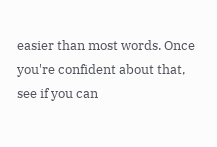easier than most words. Once you're confident about that, see if you can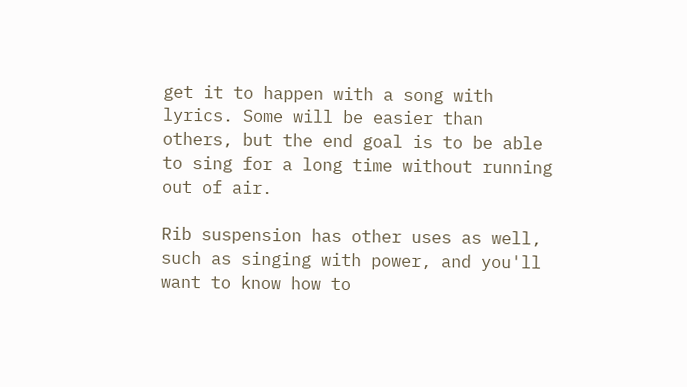get it to happen with a song with lyrics. Some will be easier than others, but the end goal is to be able to sing for a long time without running out of air.

Rib suspension has other uses as well, such as singing with power, and you'll want to know how to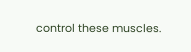control these muscles.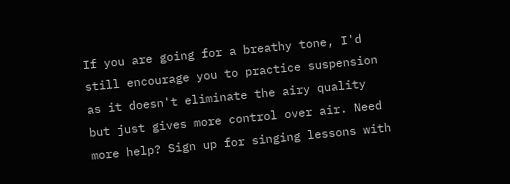If you are going for a breathy tone, I'd still encourage you to practice suspension as it doesn't eliminate the airy quality but just gives more control over air. Need more help? Sign up for singing lessons with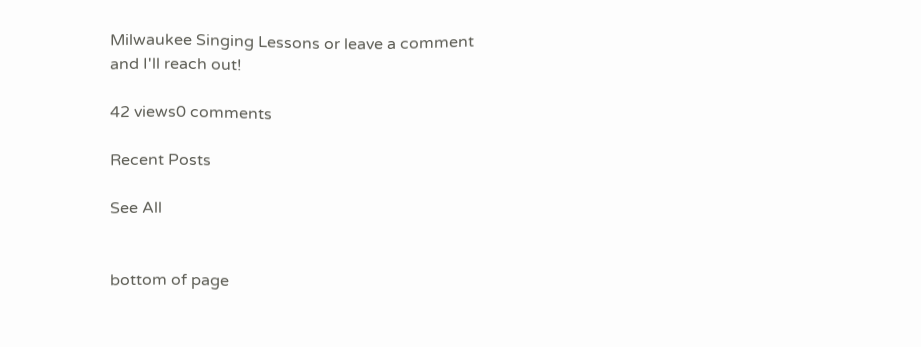Milwaukee Singing Lessons or leave a comment and I'll reach out!

42 views0 comments

Recent Posts

See All


bottom of page